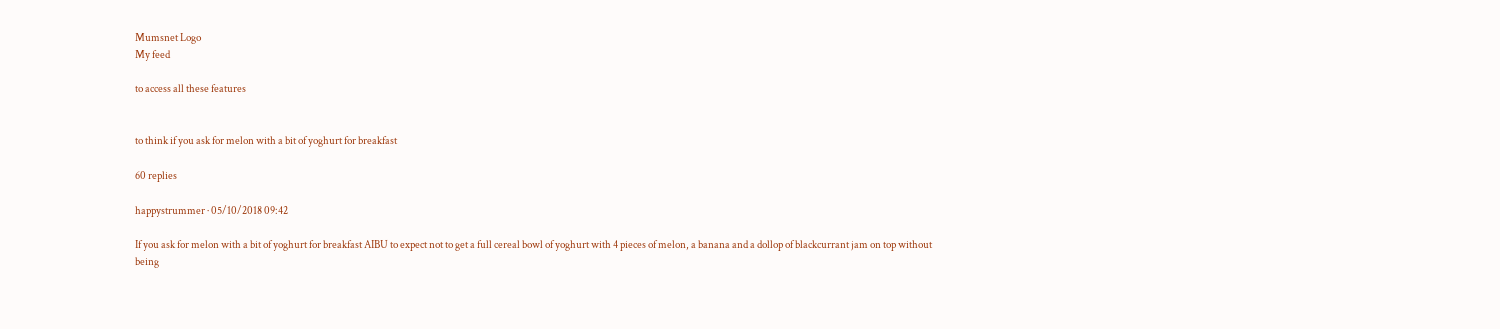Mumsnet Logo
My feed

to access all these features


to think if you ask for melon with a bit of yoghurt for breakfast

60 replies

happystrummer · 05/10/2018 09:42

If you ask for melon with a bit of yoghurt for breakfast AIBU to expect not to get a full cereal bowl of yoghurt with 4 pieces of melon, a banana and a dollop of blackcurrant jam on top without being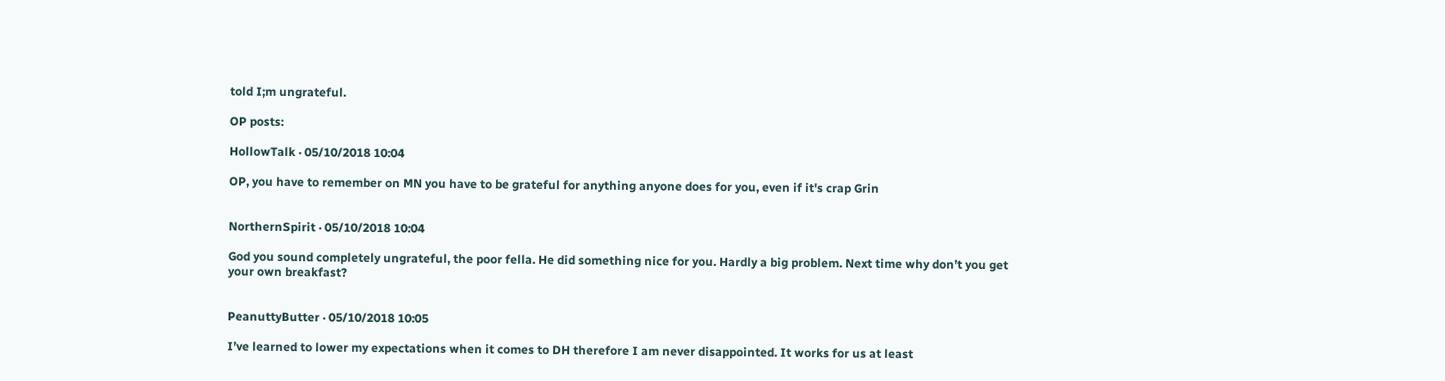told I;m ungrateful.

OP posts:

HollowTalk · 05/10/2018 10:04

OP, you have to remember on MN you have to be grateful for anything anyone does for you, even if it's crap Grin


NorthernSpirit · 05/10/2018 10:04

God you sound completely ungrateful, the poor fella. He did something nice for you. Hardly a big problem. Next time why don’t you get your own breakfast?


PeanuttyButter · 05/10/2018 10:05

I’ve learned to lower my expectations when it comes to DH therefore I am never disappointed. It works for us at least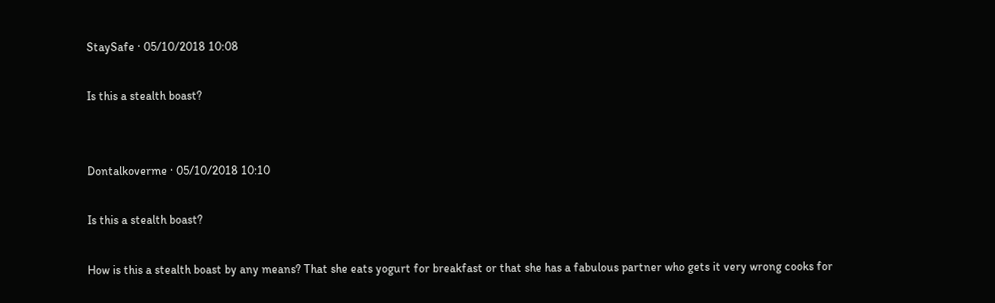StaySafe · 05/10/2018 10:08

Is this a stealth boast?


Dontalkoverme · 05/10/2018 10:10

Is this a stealth boast?

How is this a stealth boast by any means? That she eats yogurt for breakfast or that she has a fabulous partner who gets it very wrong cooks for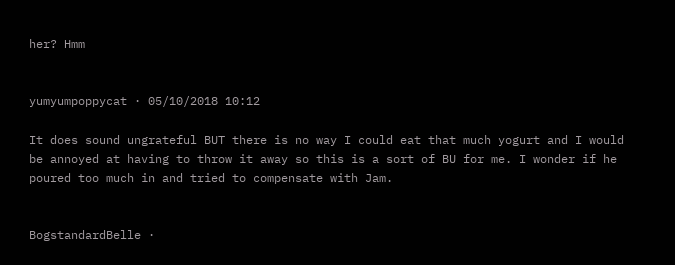her? Hmm


yumyumpoppycat · 05/10/2018 10:12

It does sound ungrateful BUT there is no way I could eat that much yogurt and I would be annoyed at having to throw it away so this is a sort of BU for me. I wonder if he poured too much in and tried to compensate with Jam.


BogstandardBelle ·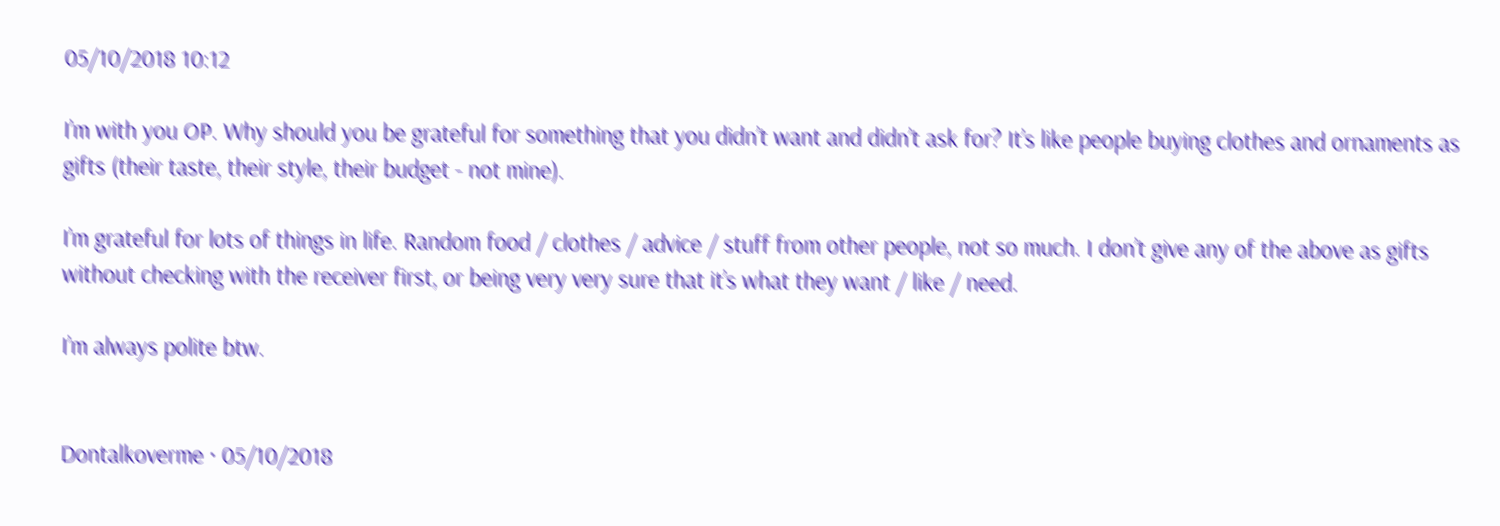05/10/2018 10:12

I’m with you OP. Why should you be grateful for something that you didn’t want and didn’t ask for? It’s like people buying clothes and ornaments as gifts (their taste, their style, their budget - not mine).

I’m grateful for lots of things in life. Random food / clothes / advice / stuff from other people, not so much. I don’t give any of the above as gifts without checking with the receiver first, or being very very sure that it’s what they want / like / need.

I’m always polite btw.


Dontalkoverme · 05/10/2018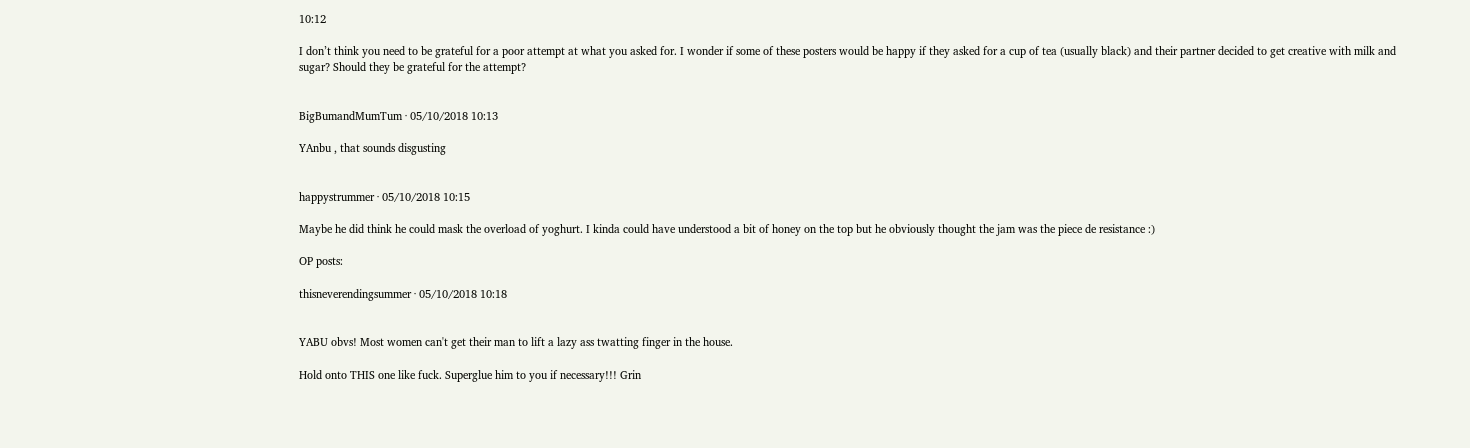10:12

I don’t think you need to be grateful for a poor attempt at what you asked for. I wonder if some of these posters would be happy if they asked for a cup of tea (usually black) and their partner decided to get creative with milk and sugar? Should they be grateful for the attempt?


BigBumandMumTum · 05/10/2018 10:13

YAnbu , that sounds disgusting


happystrummer · 05/10/2018 10:15

Maybe he did think he could mask the overload of yoghurt. I kinda could have understood a bit of honey on the top but he obviously thought the jam was the piece de resistance :)

OP posts:

thisneverendingsummer · 05/10/2018 10:18


YABU obvs! Most women can't get their man to lift a lazy ass twatting finger in the house.

Hold onto THIS one like fuck. Superglue him to you if necessary!!! Grin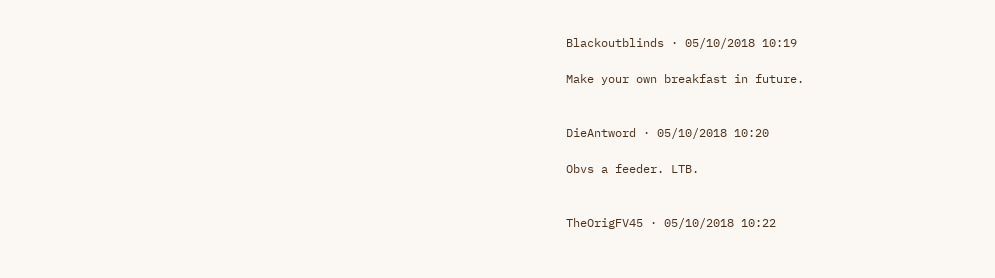Blackoutblinds · 05/10/2018 10:19

Make your own breakfast in future.


DieAntword · 05/10/2018 10:20

Obvs a feeder. LTB.


TheOrigFV45 · 05/10/2018 10:22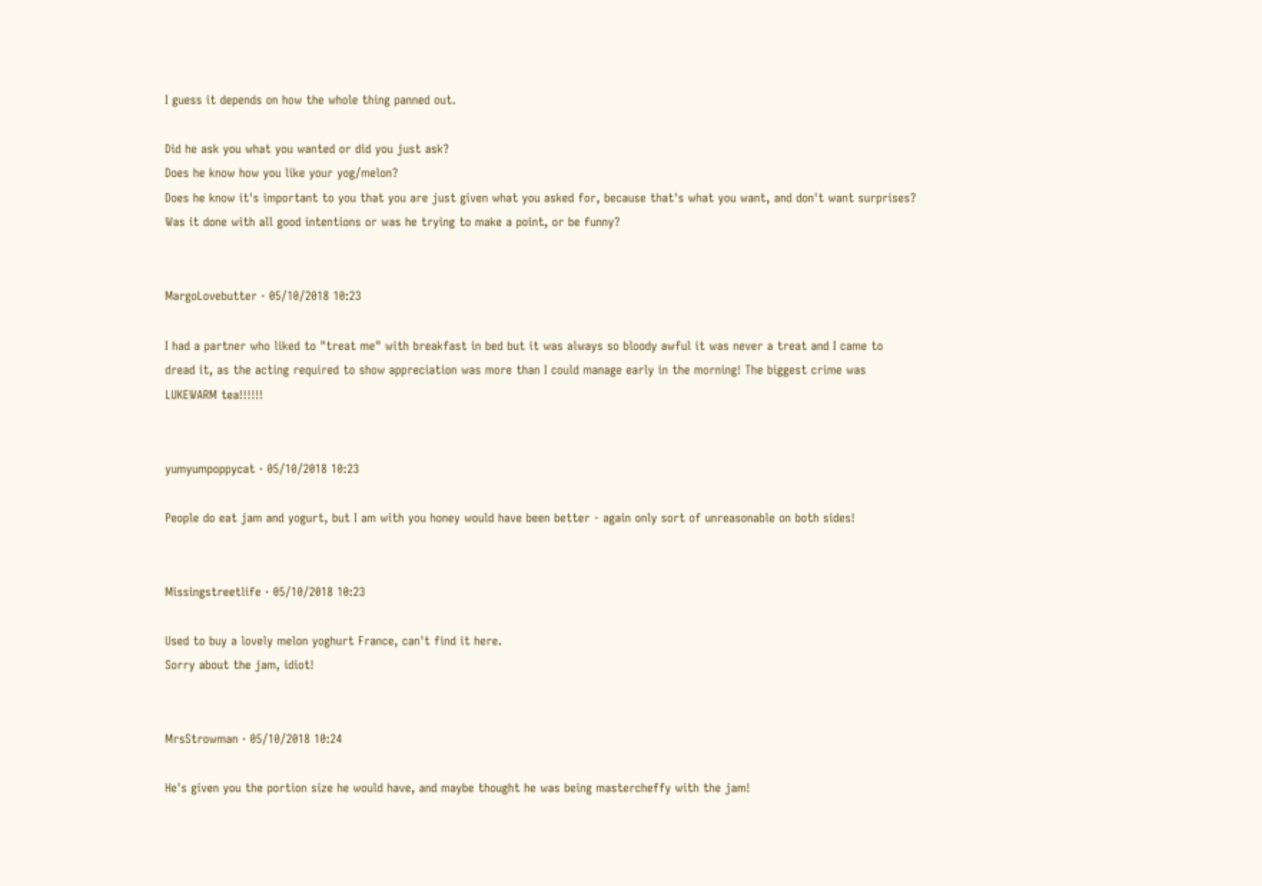I guess it depends on how the whole thing panned out.

Did he ask you what you wanted or did you just ask?
Does he know how you like your yog/melon?
Does he know it's important to you that you are just given what you asked for, because that's what you want, and don't want surprises?
Was it done with all good intentions or was he trying to make a point, or be funny?


MargoLovebutter · 05/10/2018 10:23

I had a partner who liked to "treat me" with breakfast in bed but it was always so bloody awful it was never a treat and I came to dread it, as the acting required to show appreciation was more than I could manage early in the morning! The biggest crime was LUKEWARM tea!!!!!!


yumyumpoppycat · 05/10/2018 10:23

People do eat jam and yogurt, but I am with you honey would have been better - again only sort of unreasonable on both sides!


Missingstreetlife · 05/10/2018 10:23

Used to buy a lovely melon yoghurt France, can't find it here.
Sorry about the jam, idiot!


MrsStrowman · 05/10/2018 10:24

He's given you the portion size he would have, and maybe thought he was being mastercheffy with the jam!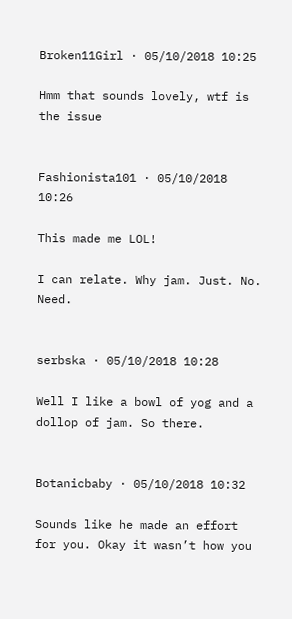Broken11Girl · 05/10/2018 10:25

Hmm that sounds lovely, wtf is the issue


Fashionista101 · 05/10/2018 10:26

This made me LOL!

I can relate. Why jam. Just. No. Need.


serbska · 05/10/2018 10:28

Well I like a bowl of yog and a dollop of jam. So there.


Botanicbaby · 05/10/2018 10:32

Sounds like he made an effort for you. Okay it wasn’t how you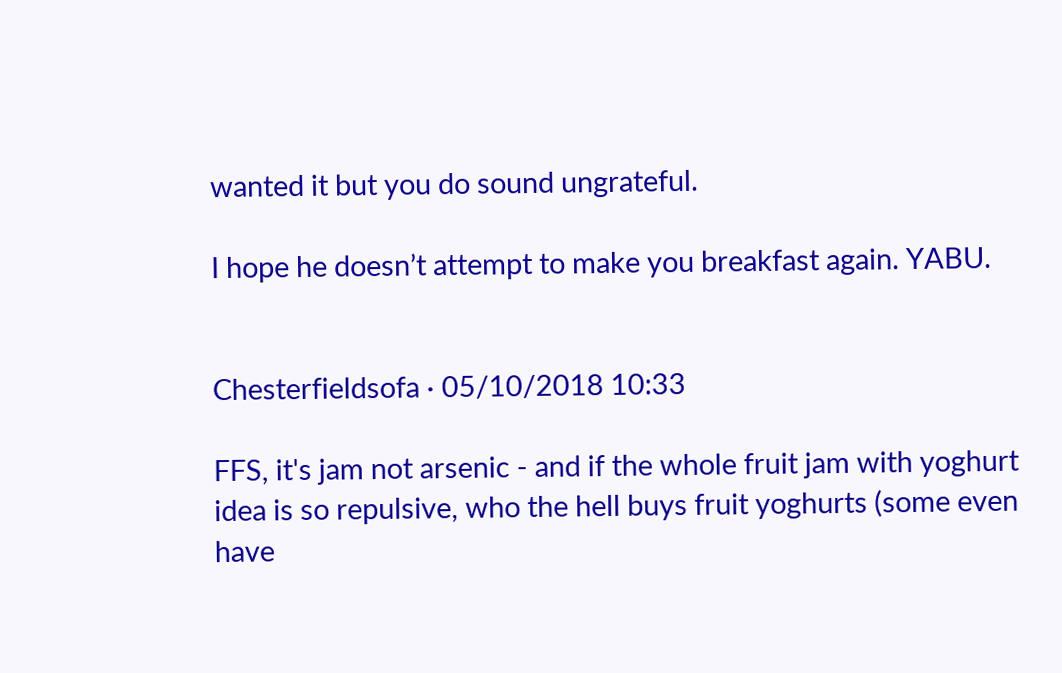wanted it but you do sound ungrateful.

I hope he doesn’t attempt to make you breakfast again. YABU.


Chesterfieldsofa · 05/10/2018 10:33

FFS, it's jam not arsenic - and if the whole fruit jam with yoghurt idea is so repulsive, who the hell buys fruit yoghurts (some even have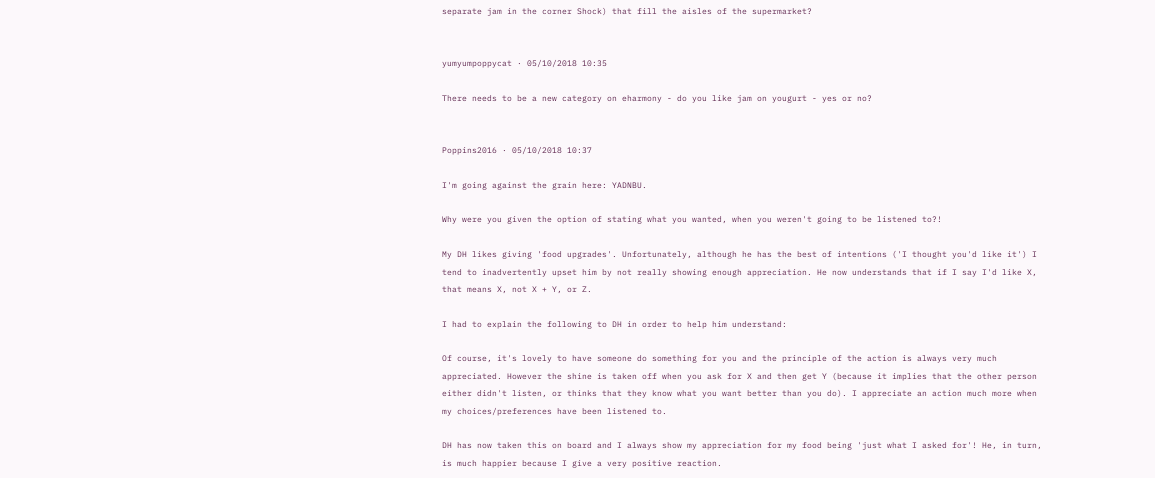separate jam in the corner Shock) that fill the aisles of the supermarket?


yumyumpoppycat · 05/10/2018 10:35

There needs to be a new category on eharmony - do you like jam on yougurt - yes or no?


Poppins2016 · 05/10/2018 10:37

I'm going against the grain here: YADNBU.

Why were you given the option of stating what you wanted, when you weren't going to be listened to?!

My DH likes giving 'food upgrades'. Unfortunately, although he has the best of intentions ('I thought you'd like it') I tend to inadvertently upset him by not really showing enough appreciation. He now understands that if I say I'd like X, that means X, not X + Y, or Z.

I had to explain the following to DH in order to help him understand:

Of course, it's lovely to have someone do something for you and the principle of the action is always very much appreciated. However the shine is taken off when you ask for X and then get Y (because it implies that the other person either didn't listen, or thinks that they know what you want better than you do). I appreciate an action much more when my choices/preferences have been listened to.

DH has now taken this on board and I always show my appreciation for my food being 'just what I asked for'! He, in turn, is much happier because I give a very positive reaction.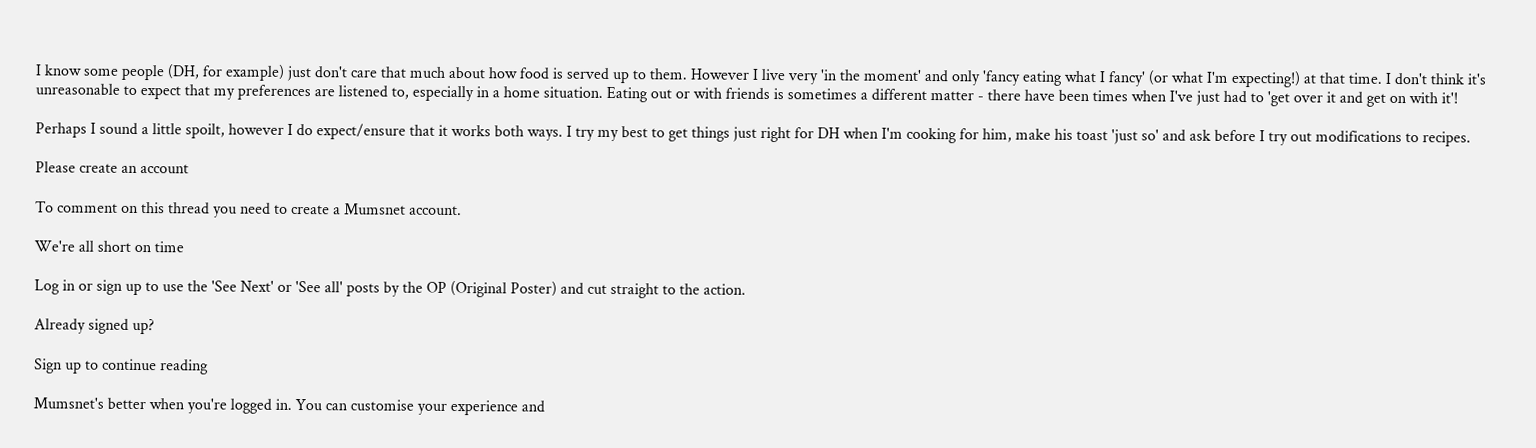I know some people (DH, for example) just don't care that much about how food is served up to them. However I live very 'in the moment' and only 'fancy eating what I fancy' (or what I'm expecting!) at that time. I don't think it's unreasonable to expect that my preferences are listened to, especially in a home situation. Eating out or with friends is sometimes a different matter - there have been times when I've just had to 'get over it and get on with it'!

Perhaps I sound a little spoilt, however I do expect/ensure that it works both ways. I try my best to get things just right for DH when I'm cooking for him, make his toast 'just so' and ask before I try out modifications to recipes.

Please create an account

To comment on this thread you need to create a Mumsnet account.

We're all short on time

Log in or sign up to use the 'See Next' or 'See all' posts by the OP (Original Poster) and cut straight to the action.

Already signed up?

Sign up to continue reading

Mumsnet's better when you're logged in. You can customise your experience and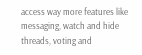access way more features like messaging, watch and hide threads, voting and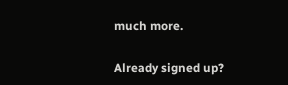much more.

Already signed up?